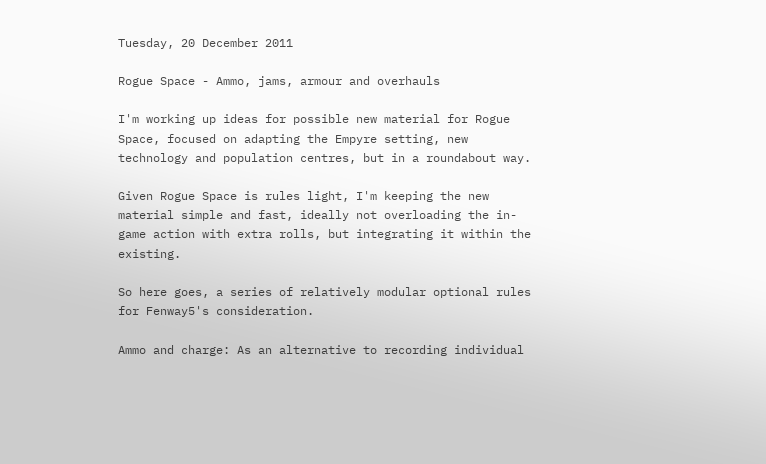Tuesday, 20 December 2011

Rogue Space - Ammo, jams, armour and overhauls

I'm working up ideas for possible new material for Rogue Space, focused on adapting the Empyre setting, new technology and population centres, but in a roundabout way.

Given Rogue Space is rules light, I'm keeping the new material simple and fast, ideally not overloading the in-game action with extra rolls, but integrating it within the existing.

So here goes, a series of relatively modular optional rules for Fenway5's consideration.

Ammo and charge: As an alternative to recording individual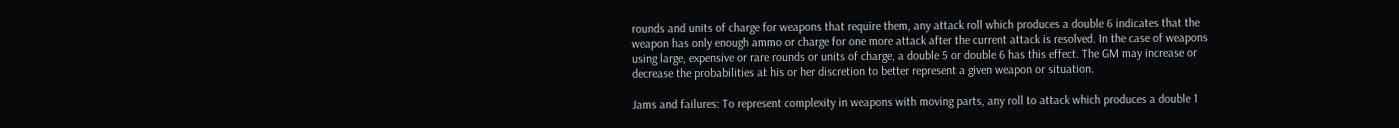rounds and units of charge for weapons that require them, any attack roll which produces a double 6 indicates that the weapon has only enough ammo or charge for one more attack after the current attack is resolved. In the case of weapons using large, expensive or rare rounds or units of charge, a double 5 or double 6 has this effect. The GM may increase or decrease the probabilities at his or her discretion to better represent a given weapon or situation.

Jams and failures: To represent complexity in weapons with moving parts, any roll to attack which produces a double 1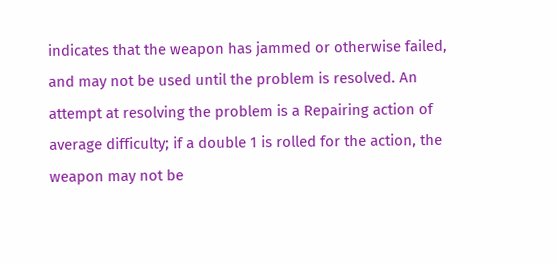indicates that the weapon has jammed or otherwise failed, and may not be used until the problem is resolved. An attempt at resolving the problem is a Repairing action of average difficulty; if a double 1 is rolled for the action, the weapon may not be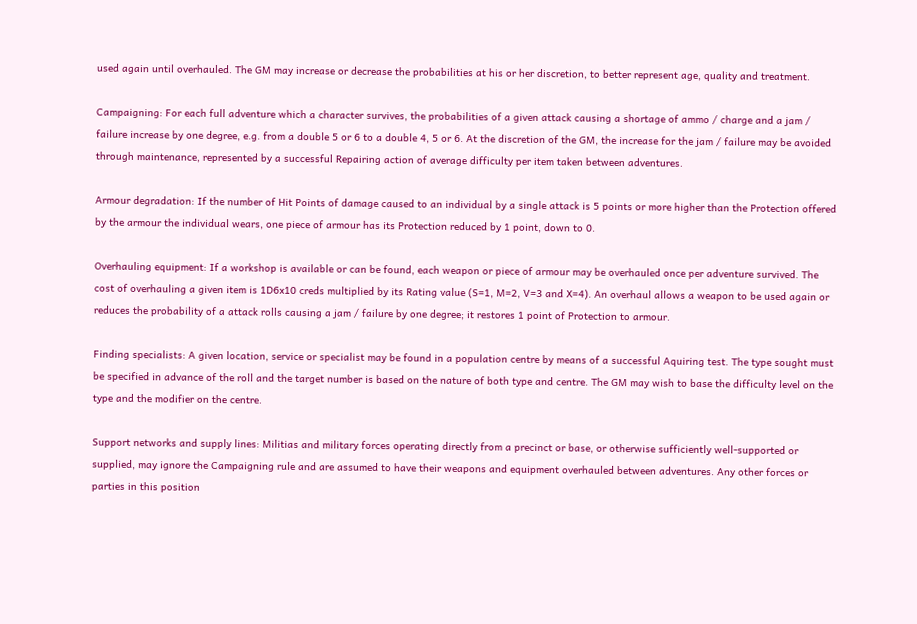used again until overhauled. The GM may increase or decrease the probabilities at his or her discretion, to better represent age, quality and treatment.

Campaigning: For each full adventure which a character survives, the probabilities of a given attack causing a shortage of ammo / charge and a jam / failure increase by one degree, e.g. from a double 5 or 6 to a double 4, 5 or 6. At the discretion of the GM, the increase for the jam / failure may be avoided through maintenance, represented by a successful Repairing action of average difficulty per item taken between adventures.

Armour degradation: If the number of Hit Points of damage caused to an individual by a single attack is 5 points or more higher than the Protection offered by the armour the individual wears, one piece of armour has its Protection reduced by 1 point, down to 0.

Overhauling equipment: If a workshop is available or can be found, each weapon or piece of armour may be overhauled once per adventure survived. The cost of overhauling a given item is 1D6x10 creds multiplied by its Rating value (S=1, M=2, V=3 and X=4). An overhaul allows a weapon to be used again or reduces the probability of a attack rolls causing a jam / failure by one degree; it restores 1 point of Protection to armour.

Finding specialists: A given location, service or specialist may be found in a population centre by means of a successful Aquiring test. The type sought must be specified in advance of the roll and the target number is based on the nature of both type and centre. The GM may wish to base the difficulty level on the type and the modifier on the centre.

Support networks and supply lines: Militias and military forces operating directly from a precinct or base, or otherwise sufficiently well-supported or supplied, may ignore the Campaigning rule and are assumed to have their weapons and equipment overhauled between adventures. Any other forces or parties in this position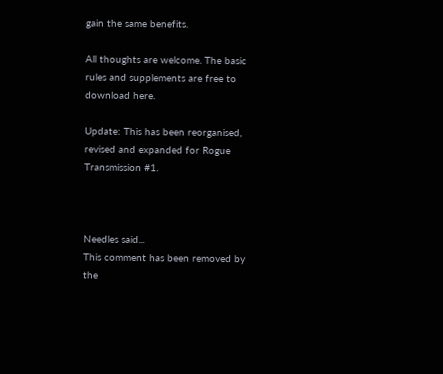gain the same benefits.

All thoughts are welcome. The basic rules and supplements are free to download here.

Update: This has been reorganised, revised and expanded for Rogue Transmission #1.



Needles said...
This comment has been removed by the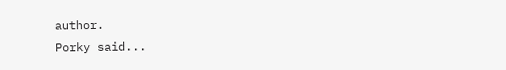author.
Porky said...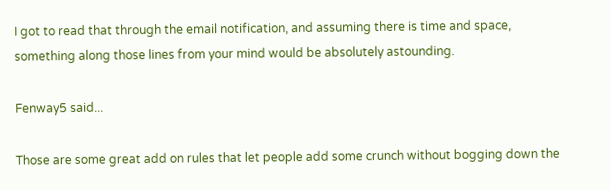I got to read that through the email notification, and assuming there is time and space, something along those lines from your mind would be absolutely astounding.

Fenway5 said...

Those are some great add on rules that let people add some crunch without bogging down the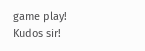game play! Kudos sir!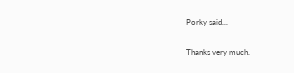Porky said...

Thanks very much.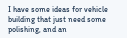I have some ideas for vehicle building that just need some polishing, and an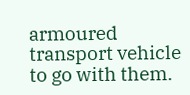armoured transport vehicle to go with them.